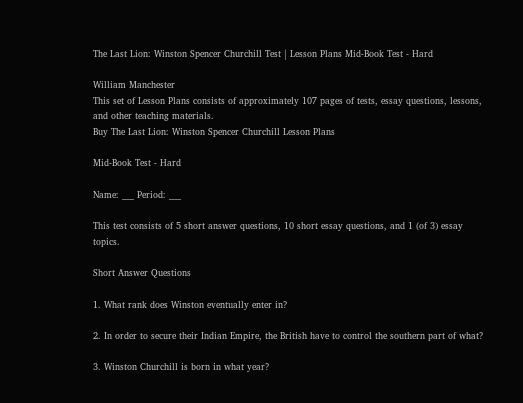The Last Lion: Winston Spencer Churchill Test | Lesson Plans Mid-Book Test - Hard

William Manchester
This set of Lesson Plans consists of approximately 107 pages of tests, essay questions, lessons, and other teaching materials.
Buy The Last Lion: Winston Spencer Churchill Lesson Plans

Mid-Book Test - Hard

Name: ___ Period: ___

This test consists of 5 short answer questions, 10 short essay questions, and 1 (of 3) essay topics.

Short Answer Questions

1. What rank does Winston eventually enter in?

2. In order to secure their Indian Empire, the British have to control the southern part of what?

3. Winston Churchill is born in what year?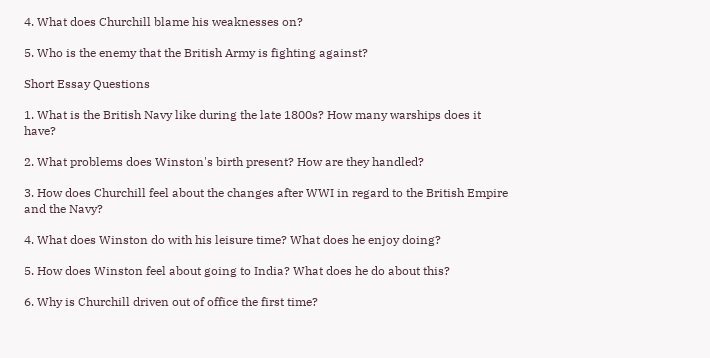4. What does Churchill blame his weaknesses on?

5. Who is the enemy that the British Army is fighting against?

Short Essay Questions

1. What is the British Navy like during the late 1800s? How many warships does it have?

2. What problems does Winston's birth present? How are they handled?

3. How does Churchill feel about the changes after WWI in regard to the British Empire and the Navy?

4. What does Winston do with his leisure time? What does he enjoy doing?

5. How does Winston feel about going to India? What does he do about this?

6. Why is Churchill driven out of office the first time?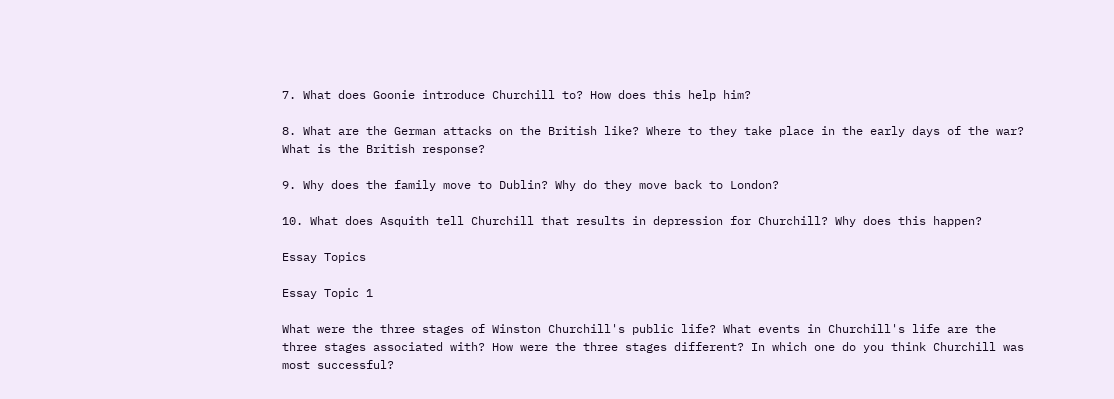7. What does Goonie introduce Churchill to? How does this help him?

8. What are the German attacks on the British like? Where to they take place in the early days of the war? What is the British response?

9. Why does the family move to Dublin? Why do they move back to London?

10. What does Asquith tell Churchill that results in depression for Churchill? Why does this happen?

Essay Topics

Essay Topic 1

What were the three stages of Winston Churchill's public life? What events in Churchill's life are the three stages associated with? How were the three stages different? In which one do you think Churchill was most successful?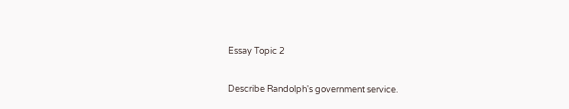Essay Topic 2

Describe Randolph's government service.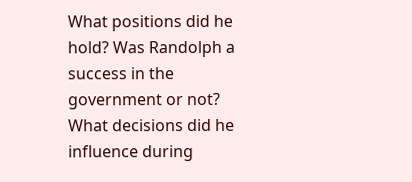What positions did he hold? Was Randolph a success in the government or not? What decisions did he influence during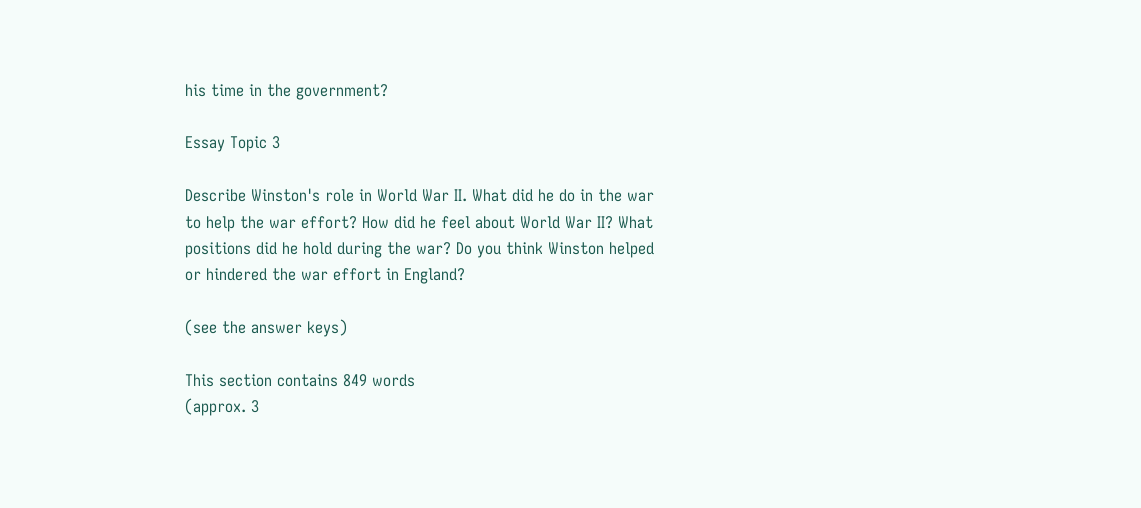his time in the government?

Essay Topic 3

Describe Winston's role in World War II. What did he do in the war to help the war effort? How did he feel about World War II? What positions did he hold during the war? Do you think Winston helped or hindered the war effort in England?

(see the answer keys)

This section contains 849 words
(approx. 3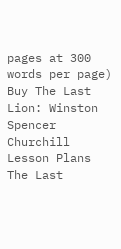pages at 300 words per page)
Buy The Last Lion: Winston Spencer Churchill Lesson Plans
The Last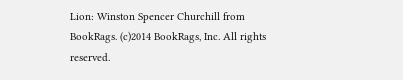Lion: Winston Spencer Churchill from BookRags. (c)2014 BookRags, Inc. All rights reserved.